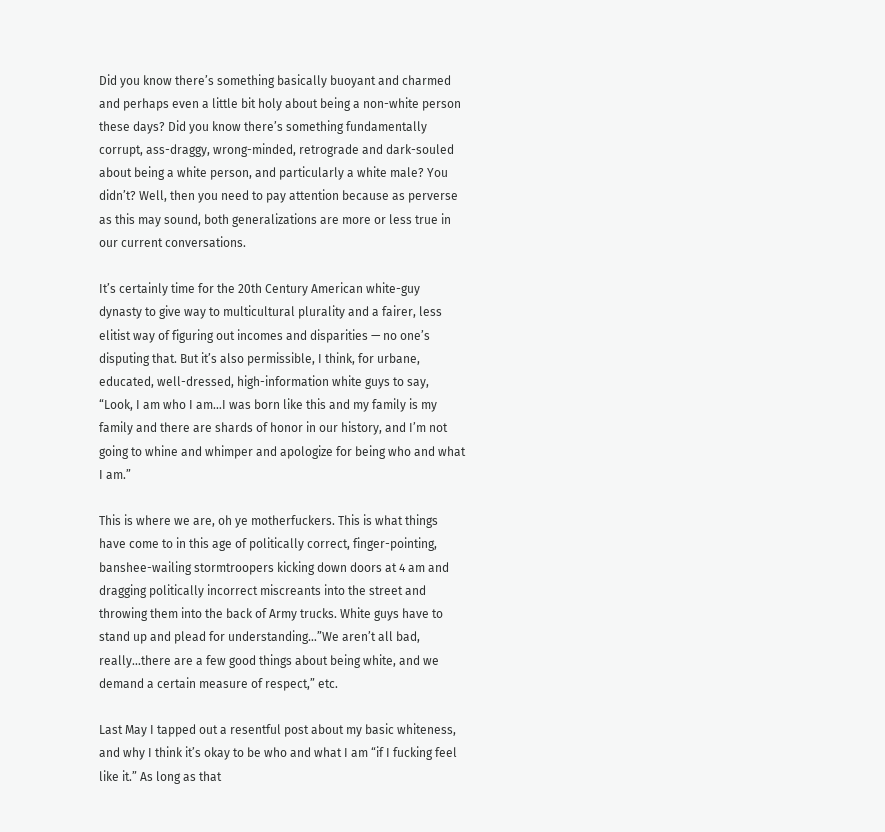Did you know there’s something basically buoyant and charmed and perhaps even a little bit holy about being a non-white person these days? Did you know there’s something fundamentally corrupt, ass-draggy, wrong-minded, retrograde and dark-souled about being a white person, and particularly a white male? You didn’t? Well, then you need to pay attention because as perverse as this may sound, both generalizations are more or less true in our current conversations.

It’s certainly time for the 20th Century American white-guy dynasty to give way to multicultural plurality and a fairer, less elitist way of figuring out incomes and disparities — no one’s disputing that. But it’s also permissible, I think, for urbane, educated, well-dressed, high-information white guys to say, “Look, I am who I am…I was born like this and my family is my family and there are shards of honor in our history, and I’m not going to whine and whimper and apologize for being who and what I am.”

This is where we are, oh ye motherfuckers. This is what things have come to in this age of politically correct, finger-pointing, banshee-wailing stormtroopers kicking down doors at 4 am and dragging politically incorrect miscreants into the street and throwing them into the back of Army trucks. White guys have to stand up and plead for understanding…”We aren’t all bad, really…there are a few good things about being white, and we demand a certain measure of respect,” etc.

Last May I tapped out a resentful post about my basic whiteness, and why I think it’s okay to be who and what I am “if I fucking feel like it.” As long as that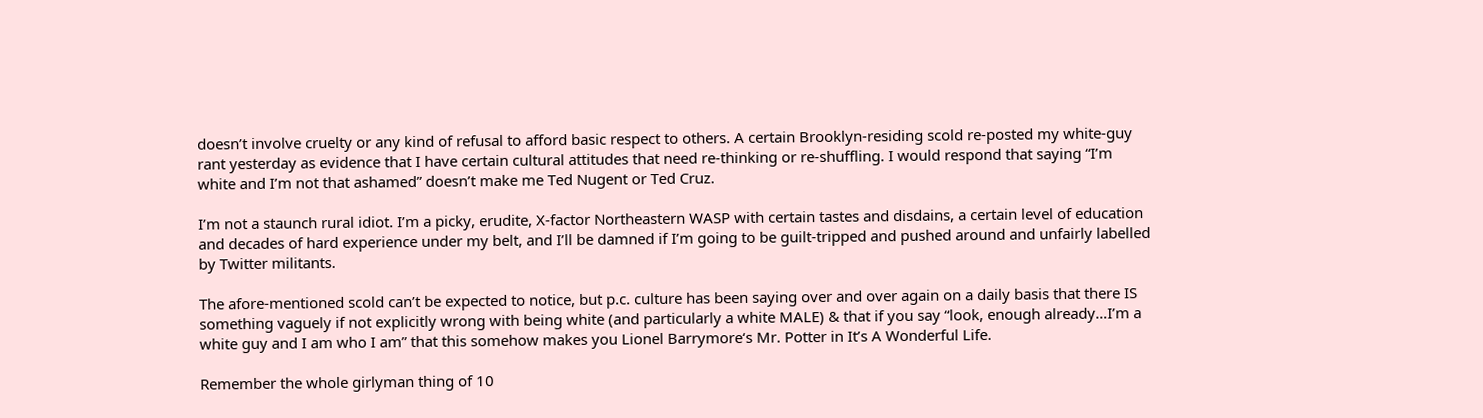doesn’t involve cruelty or any kind of refusal to afford basic respect to others. A certain Brooklyn-residing scold re-posted my white-guy rant yesterday as evidence that I have certain cultural attitudes that need re-thinking or re-shuffling. I would respond that saying “I’m white and I’m not that ashamed” doesn’t make me Ted Nugent or Ted Cruz.

I’m not a staunch rural idiot. I’m a picky, erudite, X-factor Northeastern WASP with certain tastes and disdains, a certain level of education and decades of hard experience under my belt, and I’ll be damned if I’m going to be guilt-tripped and pushed around and unfairly labelled by Twitter militants.

The afore-mentioned scold can’t be expected to notice, but p.c. culture has been saying over and over again on a daily basis that there IS something vaguely if not explicitly wrong with being white (and particularly a white MALE) & that if you say “look, enough already…I’m a white guy and I am who I am” that this somehow makes you Lionel Barrymore‘s Mr. Potter in It’s A Wonderful Life.

Remember the whole girlyman thing of 10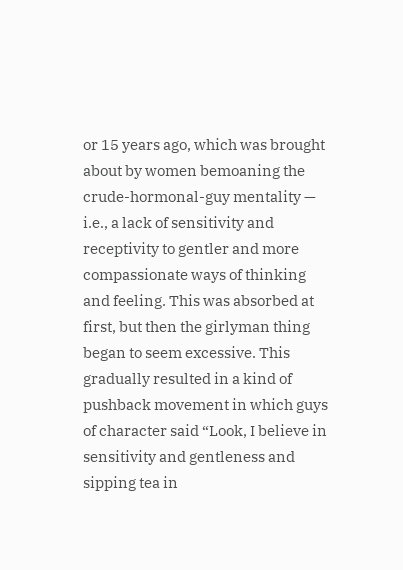or 15 years ago, which was brought about by women bemoaning the crude-hormonal-guy mentality — i.e., a lack of sensitivity and receptivity to gentler and more compassionate ways of thinking and feeling. This was absorbed at first, but then the girlyman thing began to seem excessive. This gradually resulted in a kind of pushback movement in which guys of character said “Look, I believe in sensitivity and gentleness and sipping tea in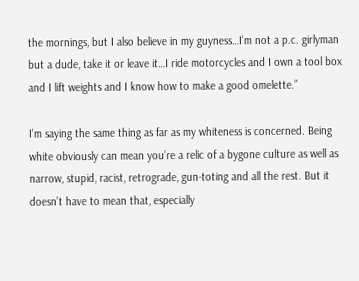the mornings, but I also believe in my guyness…I’m not a p.c. girlyman but a dude, take it or leave it…I ride motorcycles and I own a tool box and I lift weights and I know how to make a good omelette.”

I’m saying the same thing as far as my whiteness is concerned. Being white obviously can mean you’re a relic of a bygone culture as well as narrow, stupid, racist, retrograde, gun-toting and all the rest. But it doesn’t have to mean that, especially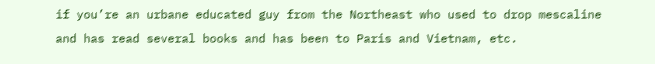if you’re an urbane educated guy from the Northeast who used to drop mescaline and has read several books and has been to Paris and Vietnam, etc.